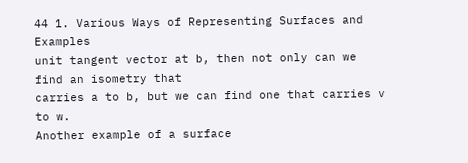44 1. Various Ways of Representing Surfaces and Examples
unit tangent vector at b, then not only can we find an isometry that
carries a to b, but we can find one that carries v to w.
Another example of a surface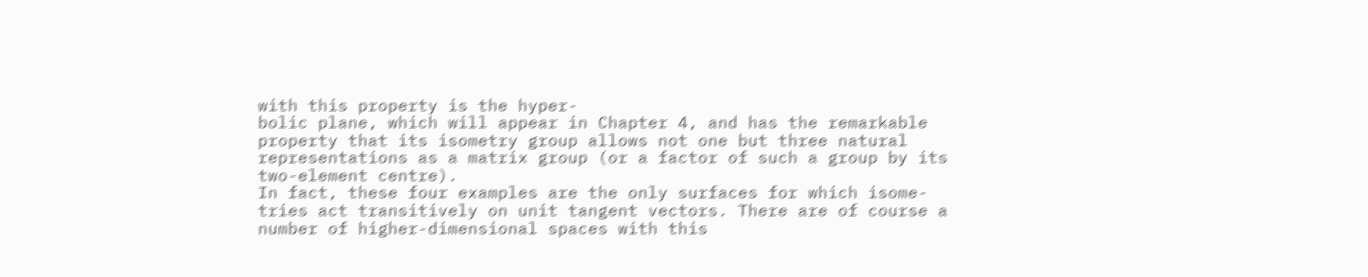with this property is the hyper-
bolic plane, which will appear in Chapter 4, and has the remarkable
property that its isometry group allows not one but three natural
representations as a matrix group (or a factor of such a group by its
two-element centre).
In fact, these four examples are the only surfaces for which isome-
tries act transitively on unit tangent vectors. There are of course a
number of higher-dimensional spaces with this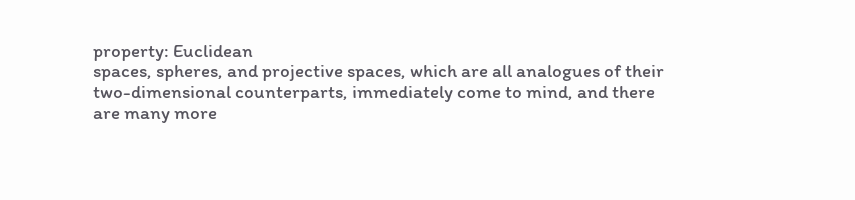property: Euclidean
spaces, spheres, and projective spaces, which are all analogues of their
two-dimensional counterparts, immediately come to mind, and there
are many more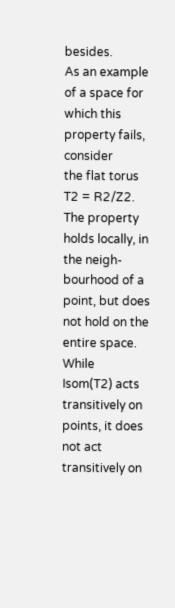besides.
As an example of a space for which this property fails, consider
the flat torus T2 = R2/Z2. The property holds locally, in the neigh-
bourhood of a point, but does not hold on the entire space. While
Isom(T2) acts transitively on points, it does not act transitively on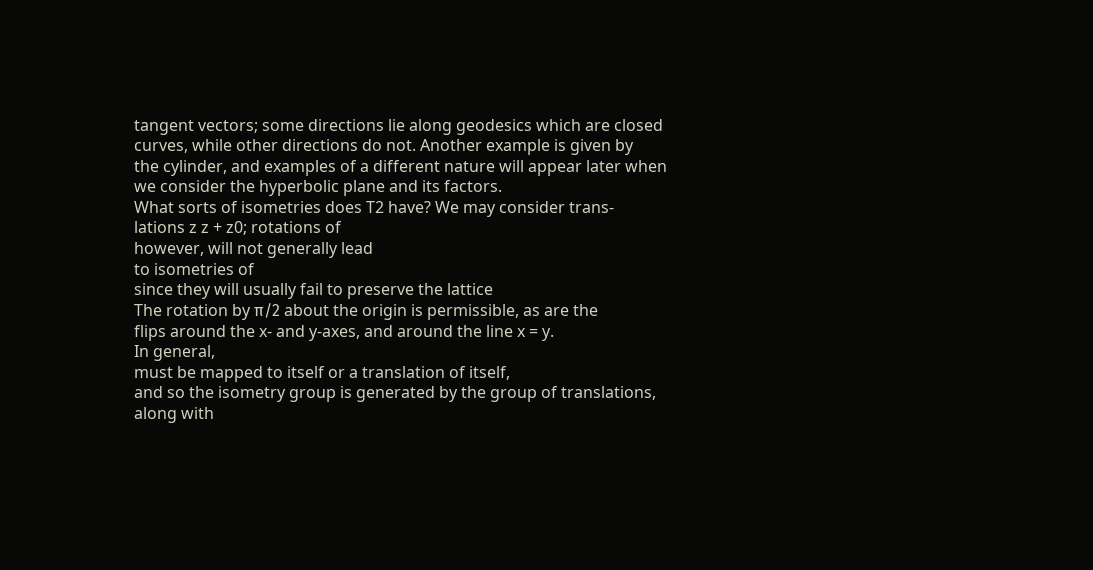tangent vectors; some directions lie along geodesics which are closed
curves, while other directions do not. Another example is given by
the cylinder, and examples of a different nature will appear later when
we consider the hyperbolic plane and its factors.
What sorts of isometries does T2 have? We may consider trans-
lations z z + z0; rotations of
however, will not generally lead
to isometries of
since they will usually fail to preserve the lattice
The rotation by π/2 about the origin is permissible, as are the
flips around the x- and y-axes, and around the line x = y.
In general,
must be mapped to itself or a translation of itself,
and so the isometry group is generated by the group of translations,
along with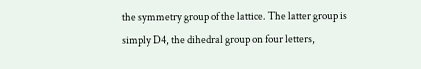the symmetry group of the lattice. The latter group is
simply D4, the dihedral group on four letters,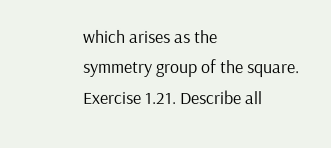which arises as the
symmetry group of the square.
Exercise 1.21. Describe all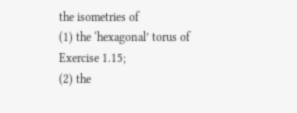the isometries of
(1) the ‘hexagonal’ torus of Exercise 1.15;
(2) the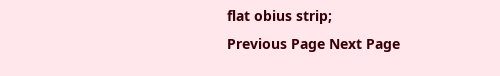flat obius strip;
Previous Page Next Page